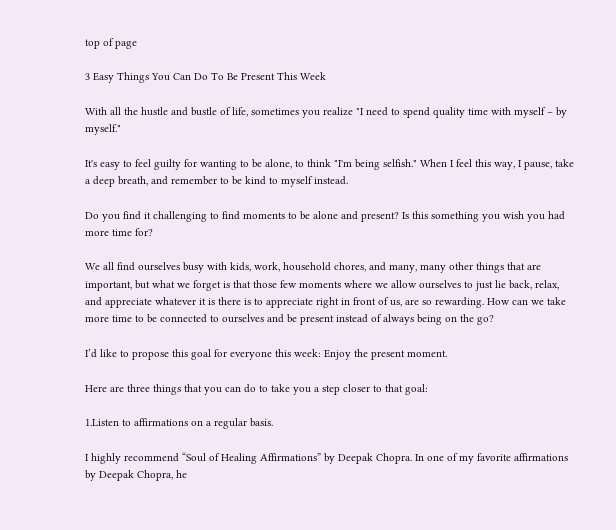top of page

3 Easy Things You Can Do To Be Present This Week

With all the hustle and bustle of life, sometimes you realize "I need to spend quality time with myself – by myself."

It's easy to feel guilty for wanting to be alone, to think "I'm being selfish." When I feel this way, I pause, take a deep breath, and remember to be kind to myself instead.

Do you find it challenging to find moments to be alone and present? Is this something you wish you had more time for?

We all find ourselves busy with kids, work, household chores, and many, many other things that are important, but what we forget is that those few moments where we allow ourselves to just lie back, relax, and appreciate whatever it is there is to appreciate right in front of us, are so rewarding. How can we take more time to be connected to ourselves and be present instead of always being on the go?

I’d like to propose this goal for everyone this week: Enjoy the present moment.

Here are three things that you can do to take you a step closer to that goal:

1.Listen to affirmations on a regular basis.

I highly recommend “Soul of Healing Affirmations” by Deepak Chopra. In one of my favorite affirmations by Deepak Chopra, he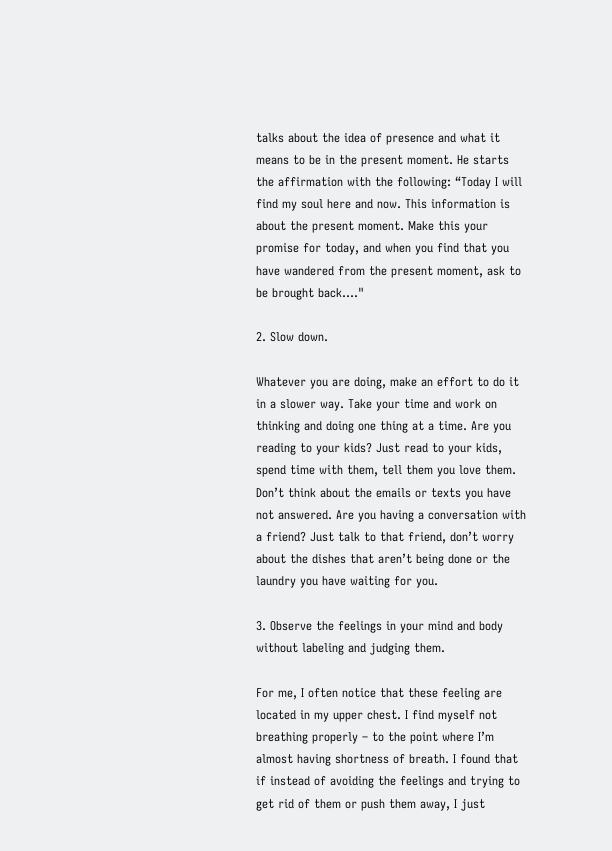talks about the idea of presence and what it means to be in the present moment. He starts the affirmation with the following: “Today I will find my soul here and now. This information is about the present moment. Make this your promise for today, and when you find that you have wandered from the present moment, ask to be brought back...."

2. Slow down.

Whatever you are doing, make an effort to do it in a slower way. Take your time and work on thinking and doing one thing at a time. Are you reading to your kids? Just read to your kids, spend time with them, tell them you love them. Don’t think about the emails or texts you have not answered. Are you having a conversation with a friend? Just talk to that friend, don’t worry about the dishes that aren’t being done or the laundry you have waiting for you.

3. Observe the feelings in your mind and body without labeling and judging them.

For me, I often notice that these feeling are located in my upper chest. I find myself not breathing properly – to the point where I’m almost having shortness of breath. I found that if instead of avoiding the feelings and trying to get rid of them or push them away, I just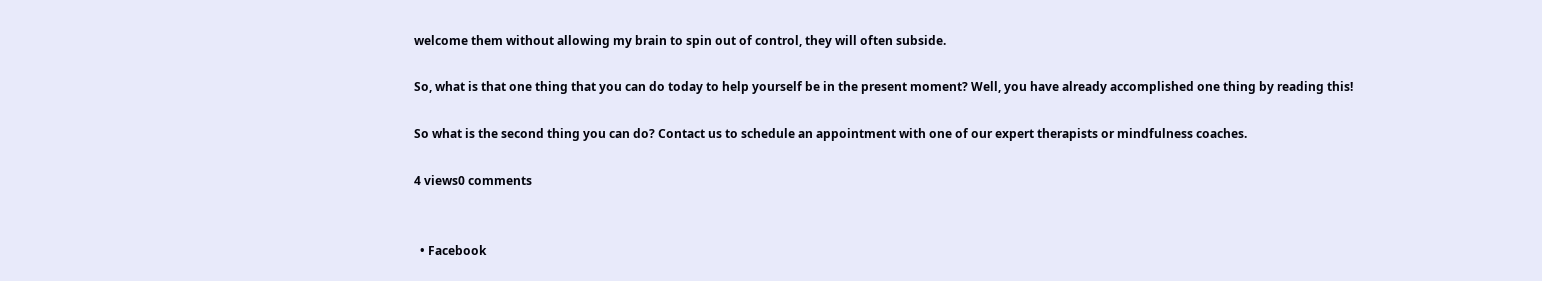welcome them without allowing my brain to spin out of control, they will often subside.

So, what is that one thing that you can do today to help yourself be in the present moment? Well, you have already accomplished one thing by reading this!

So what is the second thing you can do? Contact us to schedule an appointment with one of our expert therapists or mindfulness coaches.

4 views0 comments


  • Facebook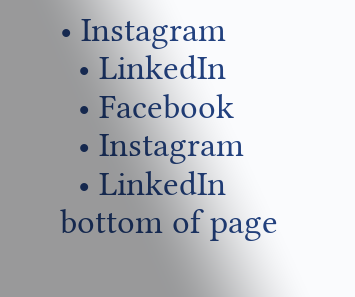• Instagram
  • LinkedIn
  • Facebook
  • Instagram
  • LinkedIn
bottom of page